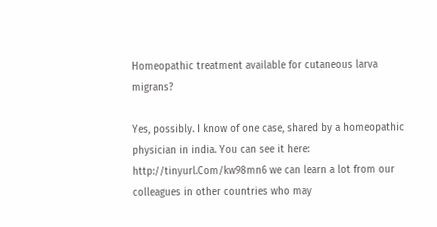Homeopathic treatment available for cutaneous larva migrans?

Yes, possibly. I know of one case, shared by a homeopathic physician in india. You can see it here: http://tinyurl.Com/kw98mn6 we can learn a lot from our colleagues in other countries who may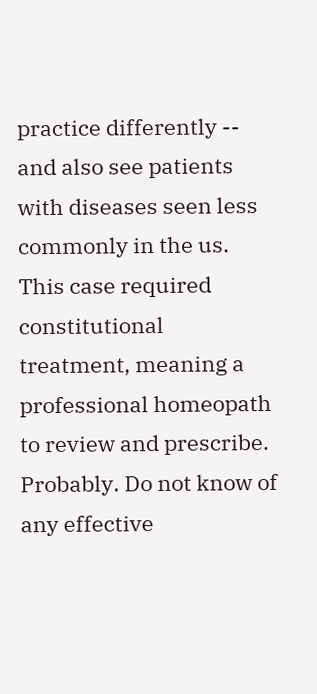practice differently -- and also see patients with diseases seen less commonly in the us. This case required constitutional treatment, meaning a professional homeopath to review and prescribe.
Probably. Do not know of any effective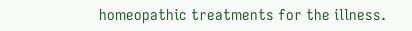homeopathic treatments for the illness.